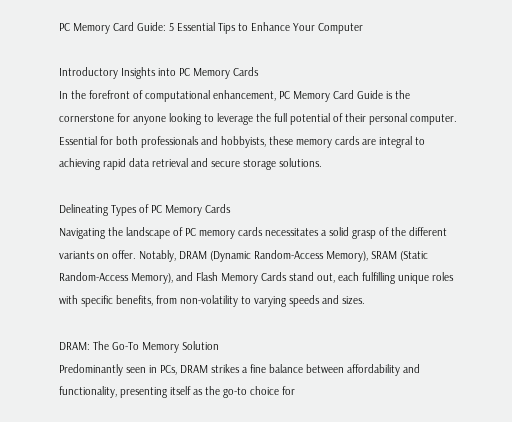PC Memory Card Guide: 5 Essential Tips to Enhance Your Computer

Introductory Insights into PC Memory Cards
In the forefront of computational enhancement, PC Memory Card Guide is the cornerstone for anyone looking to leverage the full potential of their personal computer. Essential for both professionals and hobbyists, these memory cards are integral to achieving rapid data retrieval and secure storage solutions.

Delineating Types of PC Memory Cards
Navigating the landscape of PC memory cards necessitates a solid grasp of the different variants on offer. Notably, DRAM (Dynamic Random-Access Memory), SRAM (Static Random-Access Memory), and Flash Memory Cards stand out, each fulfilling unique roles with specific benefits, from non-volatility to varying speeds and sizes.

DRAM: The Go-To Memory Solution
Predominantly seen in PCs, DRAM strikes a fine balance between affordability and functionality, presenting itself as the go-to choice for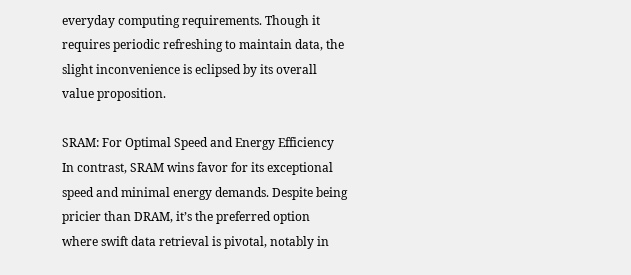everyday computing requirements. Though it requires periodic refreshing to maintain data, the slight inconvenience is eclipsed by its overall value proposition.

SRAM: For Optimal Speed and Energy Efficiency
In contrast, SRAM wins favor for its exceptional speed and minimal energy demands. Despite being pricier than DRAM, it’s the preferred option where swift data retrieval is pivotal, notably in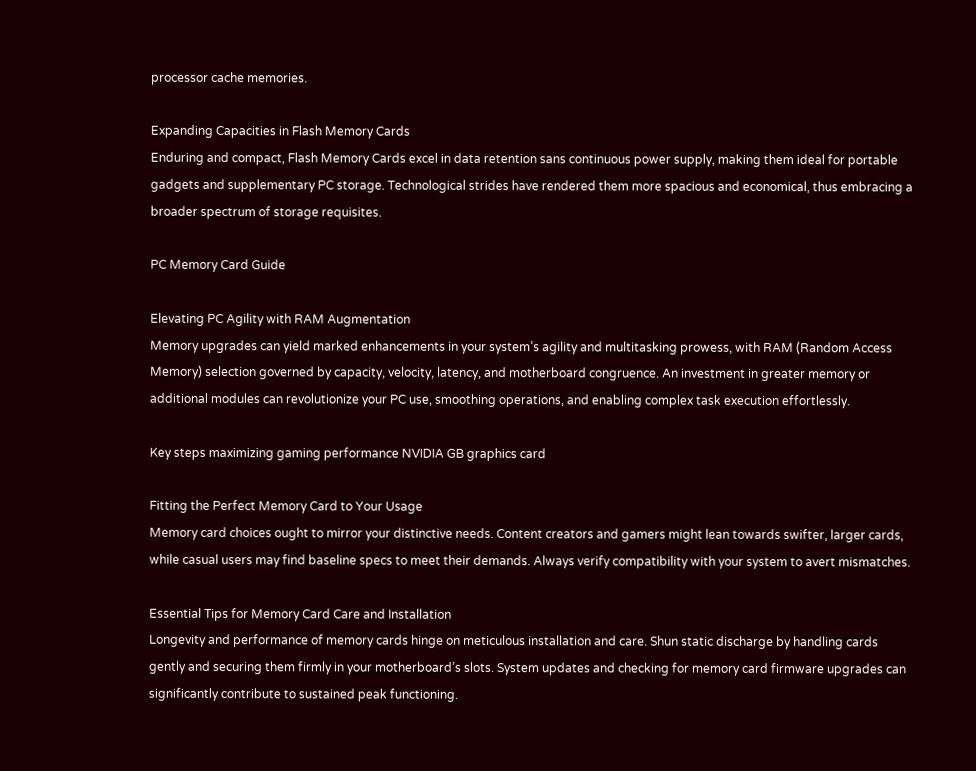processor cache memories.

Expanding Capacities in Flash Memory Cards
Enduring and compact, Flash Memory Cards excel in data retention sans continuous power supply, making them ideal for portable gadgets and supplementary PC storage. Technological strides have rendered them more spacious and economical, thus embracing a broader spectrum of storage requisites.

PC Memory Card Guide

Elevating PC Agility with RAM Augmentation
Memory upgrades can yield marked enhancements in your system’s agility and multitasking prowess, with RAM (Random Access Memory) selection governed by capacity, velocity, latency, and motherboard congruence. An investment in greater memory or additional modules can revolutionize your PC use, smoothing operations, and enabling complex task execution effortlessly.

Key steps maximizing gaming performance NVIDIA GB graphics card

Fitting the Perfect Memory Card to Your Usage
Memory card choices ought to mirror your distinctive needs. Content creators and gamers might lean towards swifter, larger cards, while casual users may find baseline specs to meet their demands. Always verify compatibility with your system to avert mismatches.

Essential Tips for Memory Card Care and Installation
Longevity and performance of memory cards hinge on meticulous installation and care. Shun static discharge by handling cards gently and securing them firmly in your motherboard’s slots. System updates and checking for memory card firmware upgrades can significantly contribute to sustained peak functioning.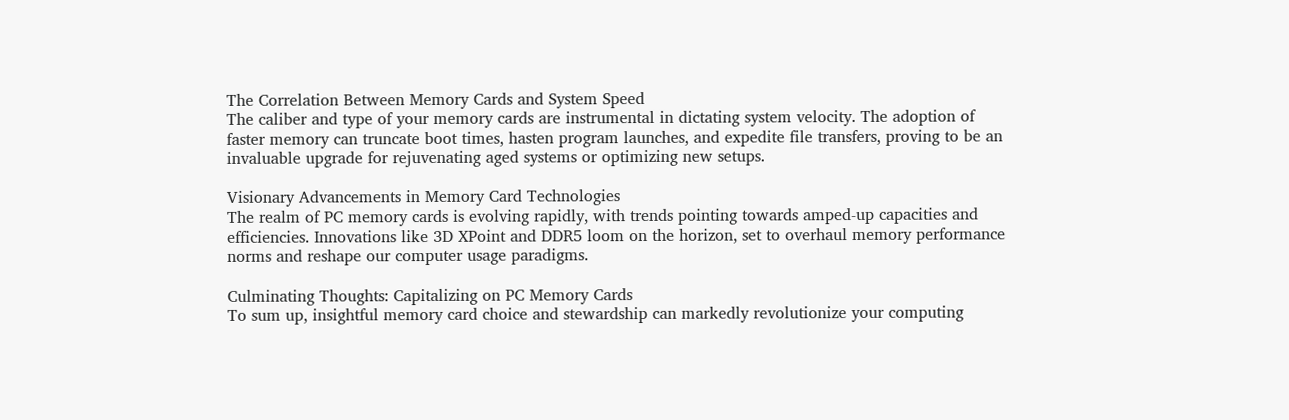The Correlation Between Memory Cards and System Speed
The caliber and type of your memory cards are instrumental in dictating system velocity. The adoption of faster memory can truncate boot times, hasten program launches, and expedite file transfers, proving to be an invaluable upgrade for rejuvenating aged systems or optimizing new setups.

Visionary Advancements in Memory Card Technologies
The realm of PC memory cards is evolving rapidly, with trends pointing towards amped-up capacities and efficiencies. Innovations like 3D XPoint and DDR5 loom on the horizon, set to overhaul memory performance norms and reshape our computer usage paradigms.

Culminating Thoughts: Capitalizing on PC Memory Cards
To sum up, insightful memory card choice and stewardship can markedly revolutionize your computing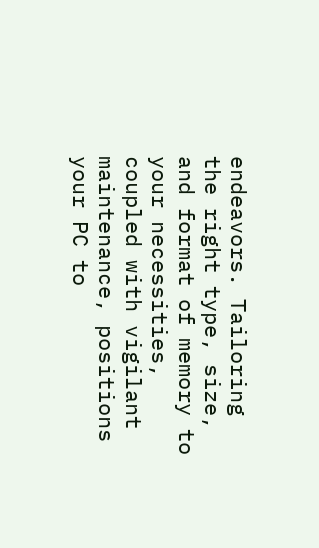endeavors. Tailoring the right type, size, and format of memory to your necessities, coupled with vigilant maintenance, positions your PC to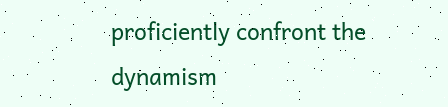proficiently confront the dynamism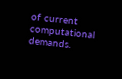of current computational demands.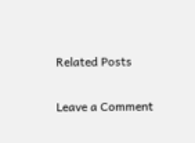Related Posts

Leave a Comment